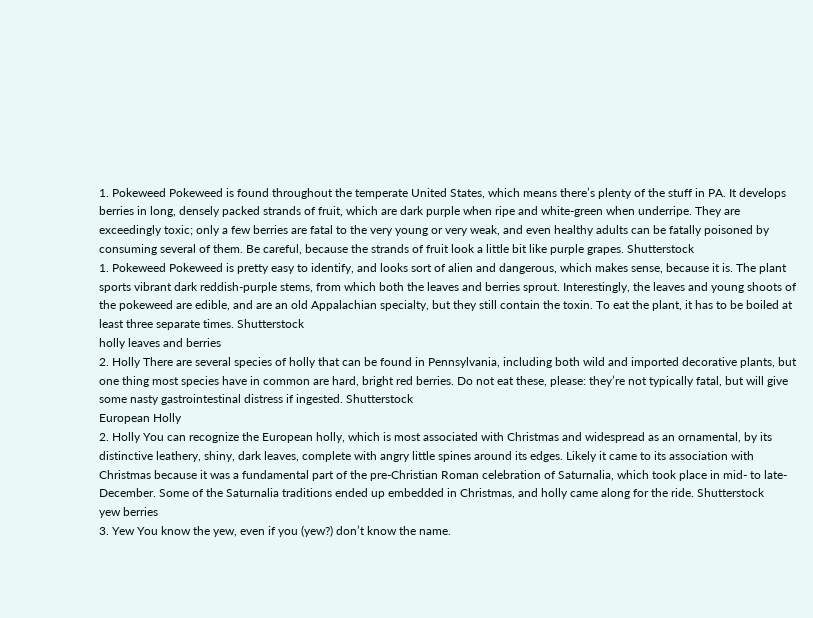1. Pokeweed Pokeweed is found throughout the temperate United States, which means there’s plenty of the stuff in PA. It develops berries in long, densely packed strands of fruit, which are dark purple when ripe and white-green when underripe. They are exceedingly toxic; only a few berries are fatal to the very young or very weak, and even healthy adults can be fatally poisoned by consuming several of them. Be careful, because the strands of fruit look a little bit like purple grapes. Shutterstock
1. Pokeweed Pokeweed is pretty easy to identify, and looks sort of alien and dangerous, which makes sense, because it is. The plant sports vibrant dark reddish-purple stems, from which both the leaves and berries sprout. Interestingly, the leaves and young shoots of the pokeweed are edible, and are an old Appalachian specialty, but they still contain the toxin. To eat the plant, it has to be boiled at least three separate times. Shutterstock
holly leaves and berries
2. Holly There are several species of holly that can be found in Pennsylvania, including both wild and imported decorative plants, but one thing most species have in common are hard, bright red berries. Do not eat these, please: they’re not typically fatal, but will give some nasty gastrointestinal distress if ingested. Shutterstock
European Holly
2. Holly You can recognize the European holly, which is most associated with Christmas and widespread as an ornamental, by its distinctive leathery, shiny, dark leaves, complete with angry little spines around its edges. Likely it came to its association with Christmas because it was a fundamental part of the pre-Christian Roman celebration of Saturnalia, which took place in mid- to late-December. Some of the Saturnalia traditions ended up embedded in Christmas, and holly came along for the ride. Shutterstock
yew berries
3. Yew You know the yew, even if you (yew?) don’t know the name.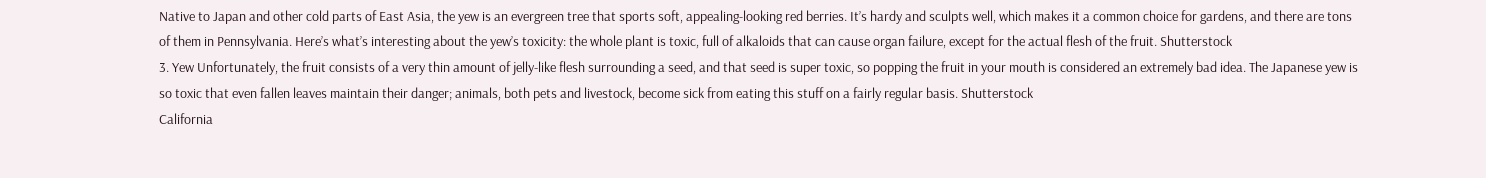Native to Japan and other cold parts of East Asia, the yew is an evergreen tree that sports soft, appealing-looking red berries. It’s hardy and sculpts well, which makes it a common choice for gardens, and there are tons of them in Pennsylvania. Here’s what’s interesting about the yew’s toxicity: the whole plant is toxic, full of alkaloids that can cause organ failure, except for the actual flesh of the fruit. Shutterstock
3. Yew Unfortunately, the fruit consists of a very thin amount of jelly-like flesh surrounding a seed, and that seed is super toxic, so popping the fruit in your mouth is considered an extremely bad idea. The Japanese yew is so toxic that even fallen leaves maintain their danger; animals, both pets and livestock, become sick from eating this stuff on a fairly regular basis. Shutterstock
California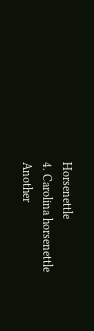Horsenettle
4. Carolina horsenettle Another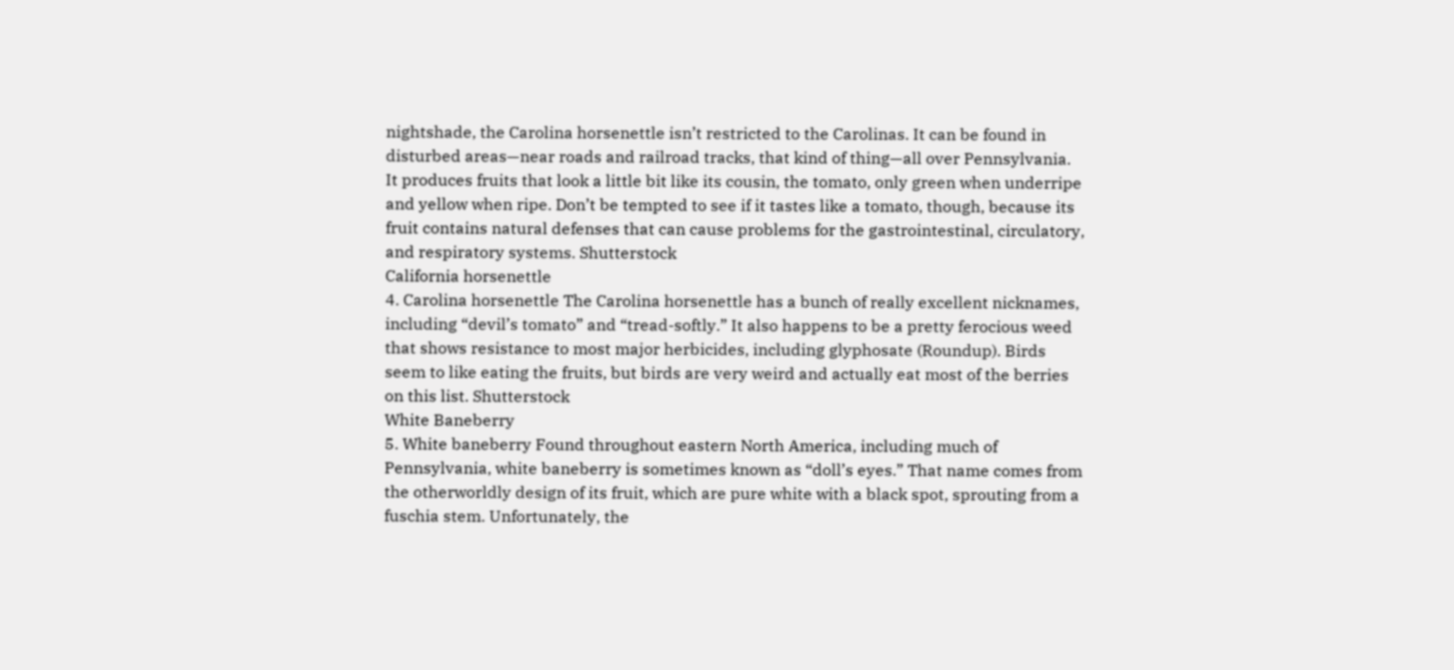nightshade, the Carolina horsenettle isn’t restricted to the Carolinas. It can be found in disturbed areas—near roads and railroad tracks, that kind of thing—all over Pennsylvania. It produces fruits that look a little bit like its cousin, the tomato, only green when underripe and yellow when ripe. Don’t be tempted to see if it tastes like a tomato, though, because its fruit contains natural defenses that can cause problems for the gastrointestinal, circulatory, and respiratory systems. Shutterstock
California horsenettle
4. Carolina horsenettle The Carolina horsenettle has a bunch of really excellent nicknames, including “devil’s tomato” and “tread-softly.” It also happens to be a pretty ferocious weed that shows resistance to most major herbicides, including glyphosate (Roundup). Birds seem to like eating the fruits, but birds are very weird and actually eat most of the berries on this list. Shutterstock
White Baneberry
5. White baneberry Found throughout eastern North America, including much of Pennsylvania, white baneberry is sometimes known as “doll’s eyes.” That name comes from the otherworldly design of its fruit, which are pure white with a black spot, sprouting from a fuschia stem. Unfortunately, the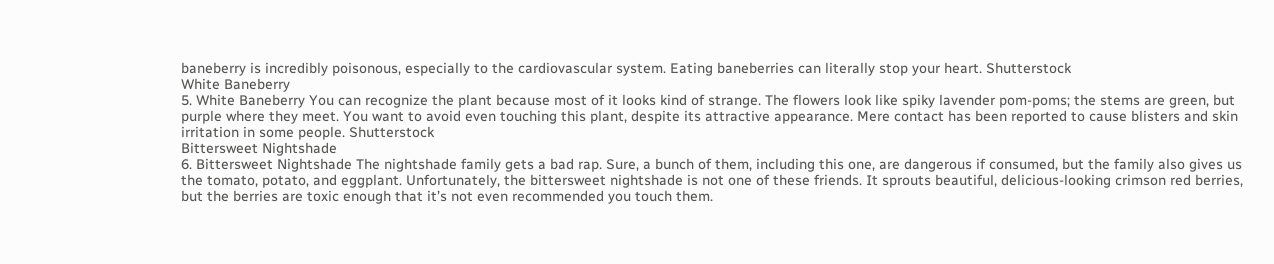baneberry is incredibly poisonous, especially to the cardiovascular system. Eating baneberries can literally stop your heart. Shutterstock
White Baneberry
5. White Baneberry You can recognize the plant because most of it looks kind of strange. The flowers look like spiky lavender pom-poms; the stems are green, but purple where they meet. You want to avoid even touching this plant, despite its attractive appearance. Mere contact has been reported to cause blisters and skin irritation in some people. Shutterstock
Bittersweet Nightshade
6. Bittersweet Nightshade The nightshade family gets a bad rap. Sure, a bunch of them, including this one, are dangerous if consumed, but the family also gives us the tomato, potato, and eggplant. Unfortunately, the bittersweet nightshade is not one of these friends. It sprouts beautiful, delicious-looking crimson red berries, but the berries are toxic enough that it’s not even recommended you touch them.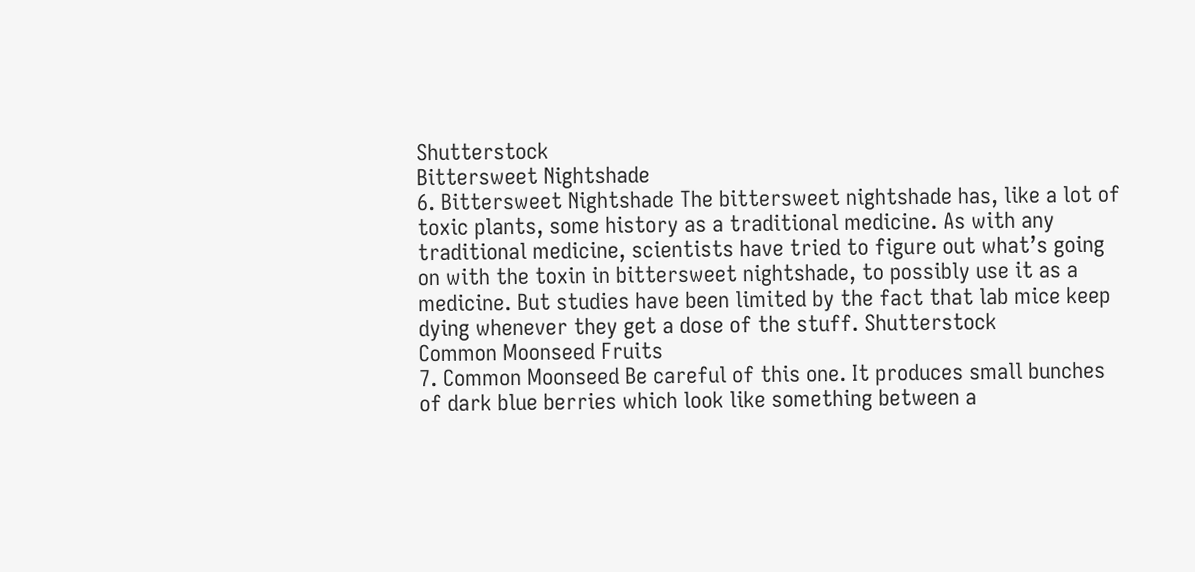Shutterstock
Bittersweet Nightshade
6. Bittersweet Nightshade The bittersweet nightshade has, like a lot of toxic plants, some history as a traditional medicine. As with any traditional medicine, scientists have tried to figure out what’s going on with the toxin in bittersweet nightshade, to possibly use it as a medicine. But studies have been limited by the fact that lab mice keep dying whenever they get a dose of the stuff. Shutterstock
Common Moonseed Fruits
7. Common Moonseed Be careful of this one. It produces small bunches of dark blue berries which look like something between a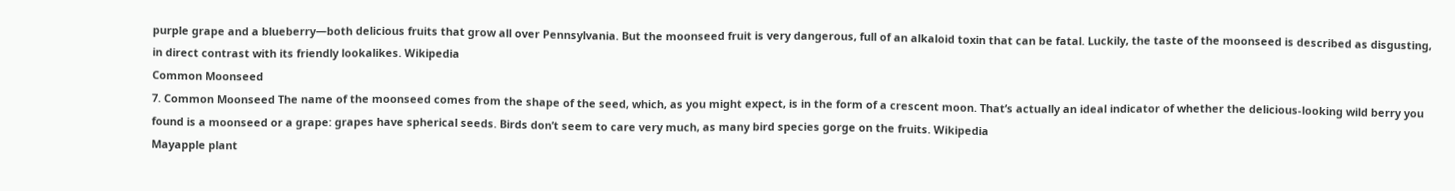purple grape and a blueberry—both delicious fruits that grow all over Pennsylvania. But the moonseed fruit is very dangerous, full of an alkaloid toxin that can be fatal. Luckily, the taste of the moonseed is described as disgusting, in direct contrast with its friendly lookalikes. Wikipedia
Common Moonseed
7. Common Moonseed The name of the moonseed comes from the shape of the seed, which, as you might expect, is in the form of a crescent moon. That’s actually an ideal indicator of whether the delicious-looking wild berry you found is a moonseed or a grape: grapes have spherical seeds. Birds don’t seem to care very much, as many bird species gorge on the fruits. Wikipedia
Mayapple plant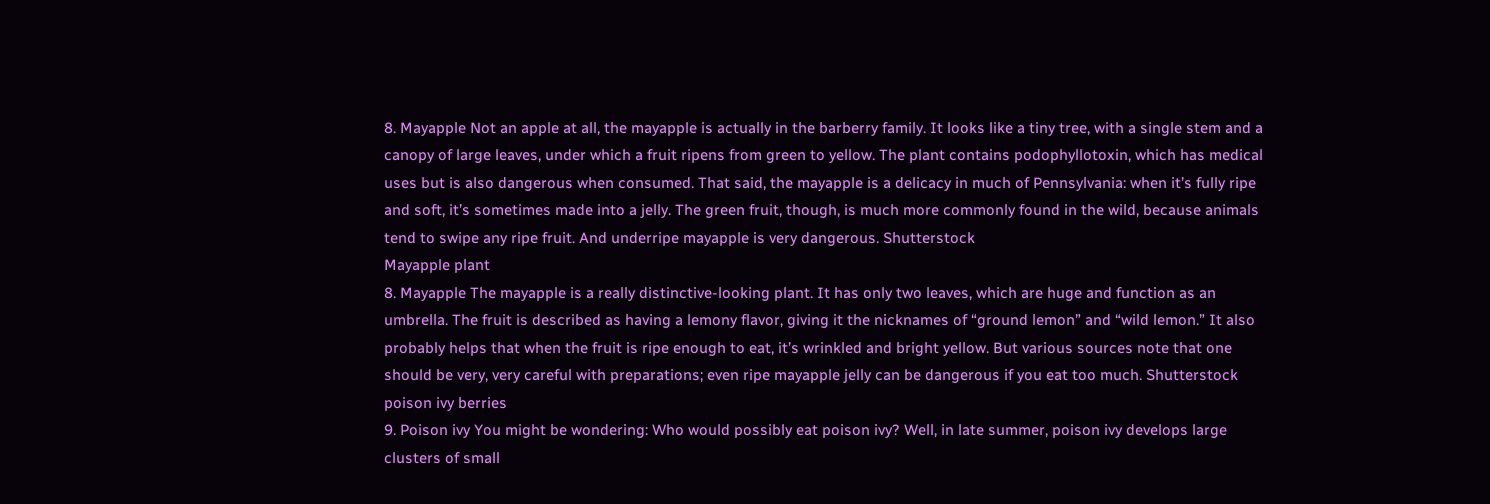8. Mayapple Not an apple at all, the mayapple is actually in the barberry family. It looks like a tiny tree, with a single stem and a canopy of large leaves, under which a fruit ripens from green to yellow. The plant contains podophyllotoxin, which has medical uses but is also dangerous when consumed. That said, the mayapple is a delicacy in much of Pennsylvania: when it’s fully ripe and soft, it’s sometimes made into a jelly. The green fruit, though, is much more commonly found in the wild, because animals tend to swipe any ripe fruit. And underripe mayapple is very dangerous. Shutterstock
Mayapple plant
8. Mayapple The mayapple is a really distinctive-looking plant. It has only two leaves, which are huge and function as an umbrella. The fruit is described as having a lemony flavor, giving it the nicknames of “ground lemon” and “wild lemon.” It also probably helps that when the fruit is ripe enough to eat, it’s wrinkled and bright yellow. But various sources note that one should be very, very careful with preparations; even ripe mayapple jelly can be dangerous if you eat too much. Shutterstock
poison ivy berries
9. Poison ivy You might be wondering: Who would possibly eat poison ivy? Well, in late summer, poison ivy develops large clusters of small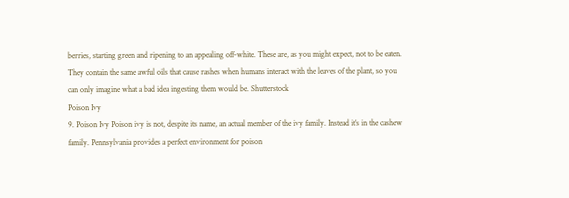berries, starting green and ripening to an appealing off-white. These are, as you might expect, not to be eaten. They contain the same awful oils that cause rashes when humans interact with the leaves of the plant, so you can only imagine what a bad idea ingesting them would be. Shutterstock
Poison Ivy
9. Poison Ivy Poison ivy is not, despite its name, an actual member of the ivy family. Instead it’s in the cashew family. Pennsylvania provides a perfect environment for poison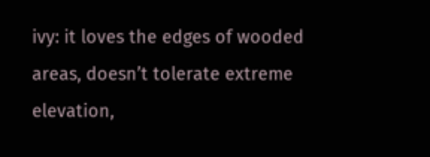ivy: it loves the edges of wooded areas, doesn’t tolerate extreme elevation,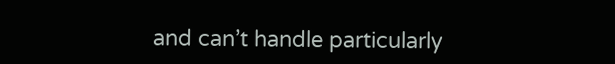and can’t handle particularly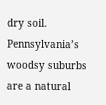dry soil. Pennsylvania’s woodsy suburbs are a natural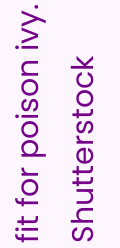fit for poison ivy. Shutterstock